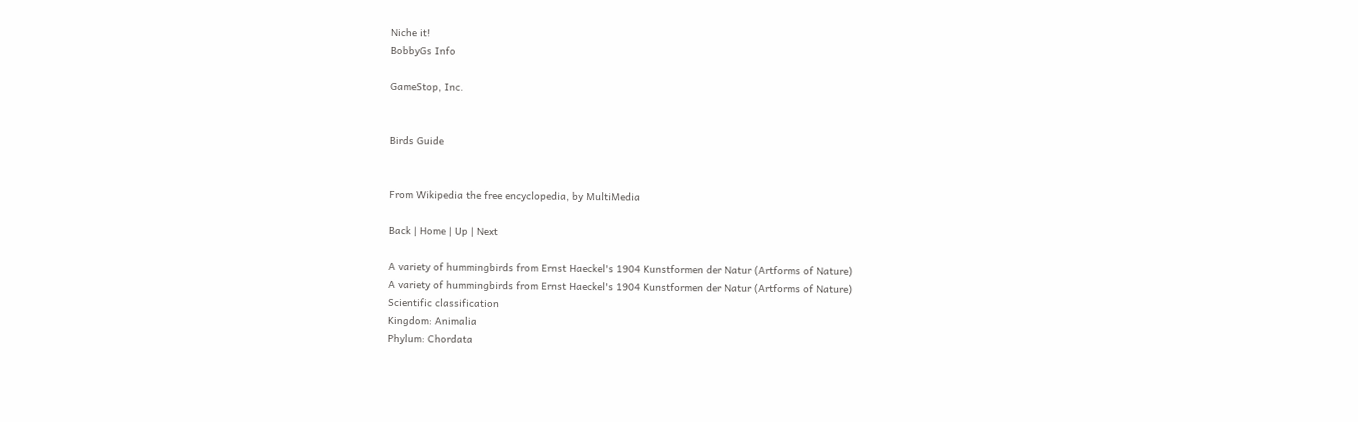Niche it!
BobbyGs Info

GameStop, Inc.


Birds Guide


From Wikipedia the free encyclopedia, by MultiMedia

Back | Home | Up | Next

A variety of hummingbirds from Ernst Haeckel's 1904 Kunstformen der Natur (Artforms of Nature)
A variety of hummingbirds from Ernst Haeckel's 1904 Kunstformen der Natur (Artforms of Nature)
Scientific classification
Kingdom: Animalia
Phylum: Chordata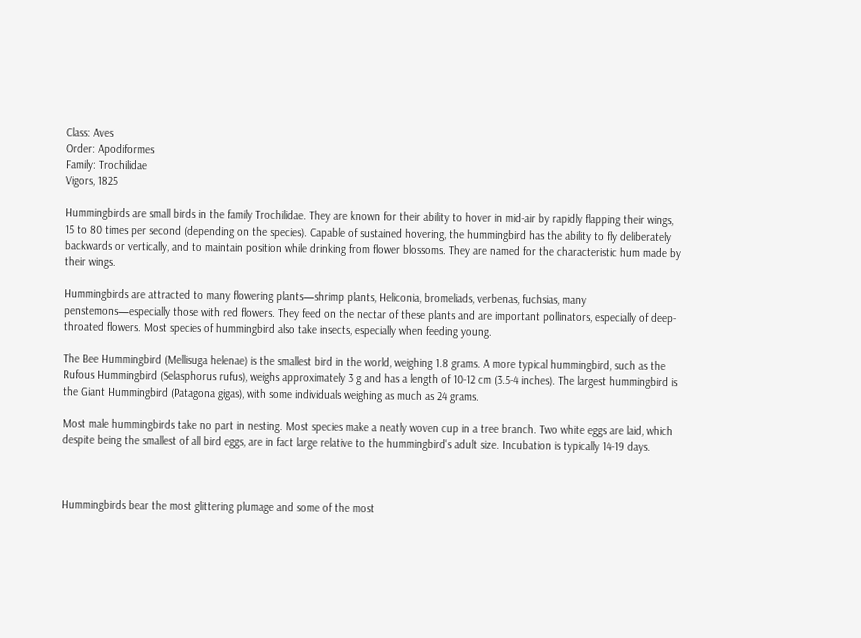Class: Aves
Order: Apodiformes
Family: Trochilidae
Vigors, 1825

Hummingbirds are small birds in the family Trochilidae. They are known for their ability to hover in mid-air by rapidly flapping their wings, 15 to 80 times per second (depending on the species). Capable of sustained hovering, the hummingbird has the ability to fly deliberately backwards or vertically, and to maintain position while drinking from flower blossoms. They are named for the characteristic hum made by their wings.

Hummingbirds are attracted to many flowering plants—shrimp plants, Heliconia, bromeliads, verbenas, fuchsias, many penstemons—especially those with red flowers. They feed on the nectar of these plants and are important pollinators, especially of deep-throated flowers. Most species of hummingbird also take insects, especially when feeding young.

The Bee Hummingbird (Mellisuga helenae) is the smallest bird in the world, weighing 1.8 grams. A more typical hummingbird, such as the Rufous Hummingbird (Selasphorus rufus), weighs approximately 3 g and has a length of 10-12 cm (3.5-4 inches). The largest hummingbird is the Giant Hummingbird (Patagona gigas), with some individuals weighing as much as 24 grams.

Most male hummingbirds take no part in nesting. Most species make a neatly woven cup in a tree branch. Two white eggs are laid, which despite being the smallest of all bird eggs, are in fact large relative to the hummingbird's adult size. Incubation is typically 14-19 days.



Hummingbirds bear the most glittering plumage and some of the most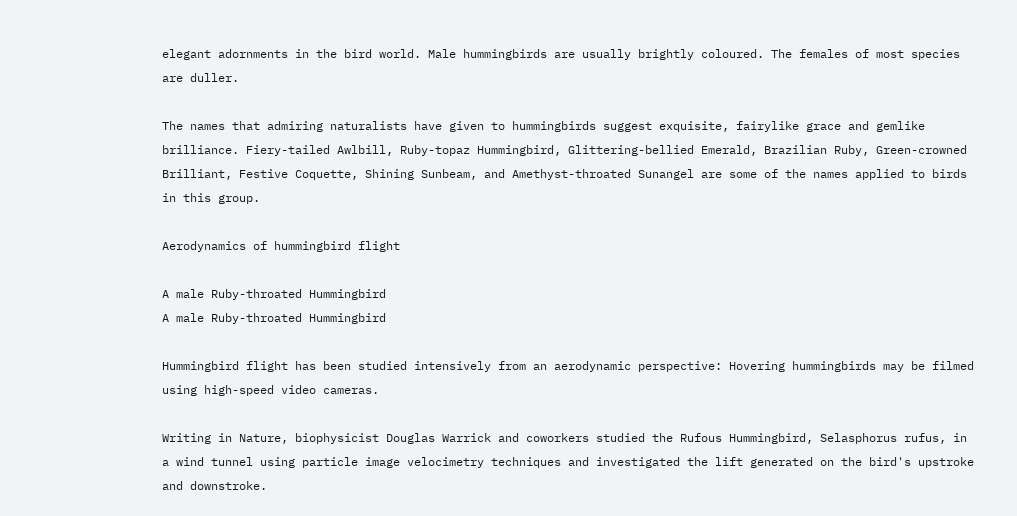elegant adornments in the bird world. Male hummingbirds are usually brightly coloured. The females of most species are duller.

The names that admiring naturalists have given to hummingbirds suggest exquisite, fairylike grace and gemlike brilliance. Fiery-tailed Awlbill, Ruby-topaz Hummingbird, Glittering-bellied Emerald, Brazilian Ruby, Green-crowned Brilliant, Festive Coquette, Shining Sunbeam, and Amethyst-throated Sunangel are some of the names applied to birds in this group.

Aerodynamics of hummingbird flight

A male Ruby-throated Hummingbird
A male Ruby-throated Hummingbird

Hummingbird flight has been studied intensively from an aerodynamic perspective: Hovering hummingbirds may be filmed using high-speed video cameras.

Writing in Nature, biophysicist Douglas Warrick and coworkers studied the Rufous Hummingbird, Selasphorus rufus, in a wind tunnel using particle image velocimetry techniques and investigated the lift generated on the bird's upstroke and downstroke.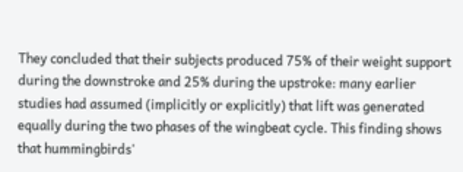They concluded that their subjects produced 75% of their weight support during the downstroke and 25% during the upstroke: many earlier studies had assumed (implicitly or explicitly) that lift was generated equally during the two phases of the wingbeat cycle. This finding shows that hummingbirds'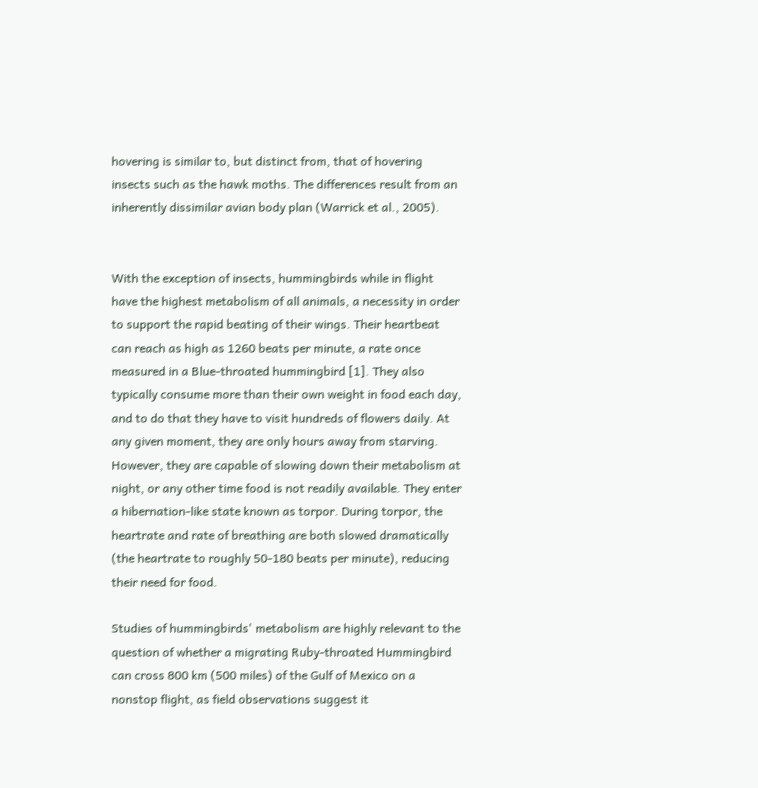hovering is similar to, but distinct from, that of hovering insects such as the hawk moths. The differences result from an inherently dissimilar avian body plan (Warrick et al., 2005).


With the exception of insects, hummingbirds while in flight have the highest metabolism of all animals, a necessity in order to support the rapid beating of their wings. Their heartbeat can reach as high as 1260 beats per minute, a rate once measured in a Blue-throated hummingbird [1]. They also typically consume more than their own weight in food each day, and to do that they have to visit hundreds of flowers daily. At any given moment, they are only hours away from starving. However, they are capable of slowing down their metabolism at night, or any other time food is not readily available. They enter a hibernation-like state known as torpor. During torpor, the heartrate and rate of breathing are both slowed dramatically (the heartrate to roughly 50-180 beats per minute), reducing their need for food.

Studies of hummingbirds' metabolism are highly relevant to the question of whether a migrating Ruby-throated Hummingbird can cross 800 km (500 miles) of the Gulf of Mexico on a nonstop flight, as field observations suggest it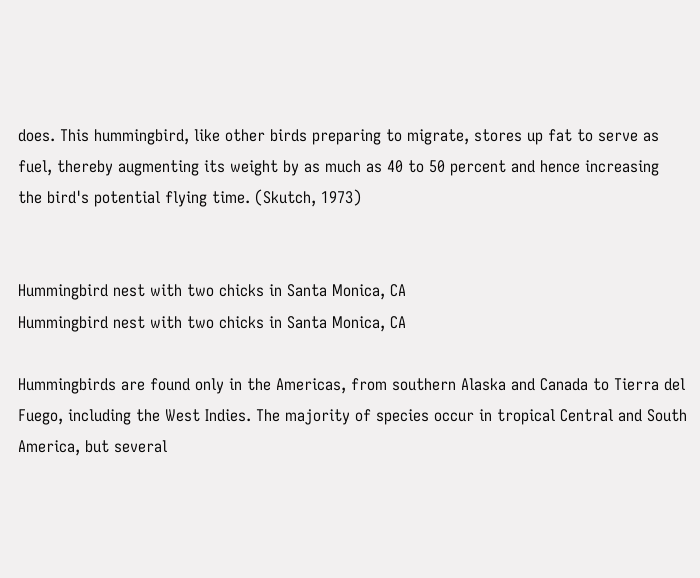does. This hummingbird, like other birds preparing to migrate, stores up fat to serve as fuel, thereby augmenting its weight by as much as 40 to 50 percent and hence increasing the bird's potential flying time. (Skutch, 1973)


Hummingbird nest with two chicks in Santa Monica, CA
Hummingbird nest with two chicks in Santa Monica, CA

Hummingbirds are found only in the Americas, from southern Alaska and Canada to Tierra del Fuego, including the West Indies. The majority of species occur in tropical Central and South America, but several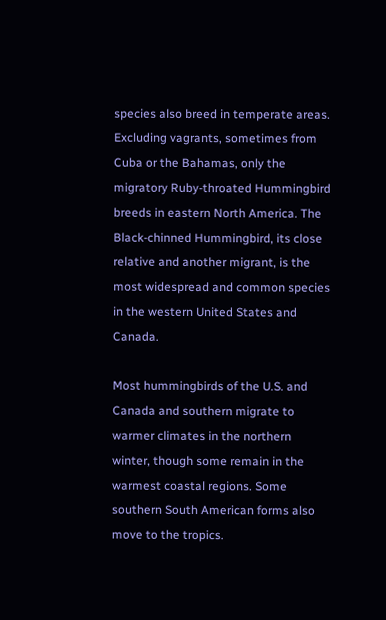species also breed in temperate areas. Excluding vagrants, sometimes from Cuba or the Bahamas, only the migratory Ruby-throated Hummingbird breeds in eastern North America. The Black-chinned Hummingbird, its close relative and another migrant, is the most widespread and common species in the western United States and Canada.

Most hummingbirds of the U.S. and Canada and southern migrate to warmer climates in the northern winter, though some remain in the warmest coastal regions. Some southern South American forms also move to the tropics.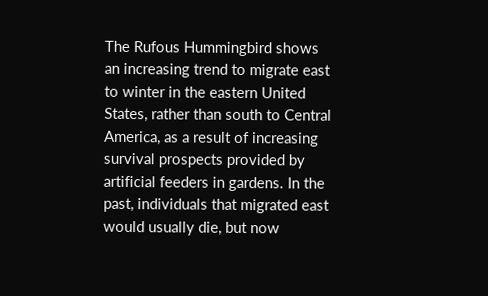The Rufous Hummingbird shows an increasing trend to migrate east to winter in the eastern United States, rather than south to Central America, as a result of increasing survival prospects provided by artificial feeders in gardens. In the past, individuals that migrated east would usually die, but now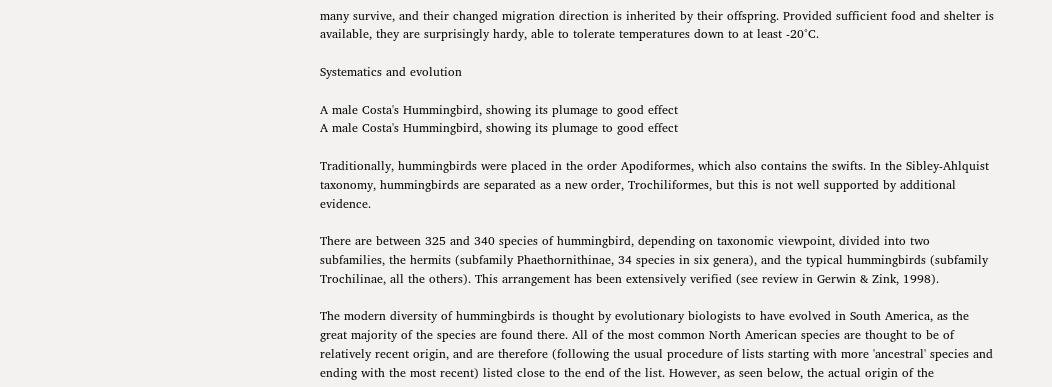many survive, and their changed migration direction is inherited by their offspring. Provided sufficient food and shelter is available, they are surprisingly hardy, able to tolerate temperatures down to at least -20°C.

Systematics and evolution

A male Costa's Hummingbird, showing its plumage to good effect
A male Costa's Hummingbird, showing its plumage to good effect

Traditionally, hummingbirds were placed in the order Apodiformes, which also contains the swifts. In the Sibley-Ahlquist taxonomy, hummingbirds are separated as a new order, Trochiliformes, but this is not well supported by additional evidence.

There are between 325 and 340 species of hummingbird, depending on taxonomic viewpoint, divided into two subfamilies, the hermits (subfamily Phaethornithinae, 34 species in six genera), and the typical hummingbirds (subfamily Trochilinae, all the others). This arrangement has been extensively verified (see review in Gerwin & Zink, 1998).

The modern diversity of hummingbirds is thought by evolutionary biologists to have evolved in South America, as the great majority of the species are found there. All of the most common North American species are thought to be of relatively recent origin, and are therefore (following the usual procedure of lists starting with more 'ancestral' species and ending with the most recent) listed close to the end of the list. However, as seen below, the actual origin of the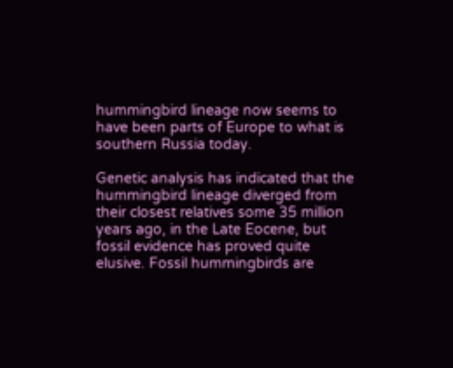hummingbird lineage now seems to have been parts of Europe to what is southern Russia today.

Genetic analysis has indicated that the hummingbird lineage diverged from their closest relatives some 35 million years ago, in the Late Eocene, but fossil evidence has proved quite elusive. Fossil hummingbirds are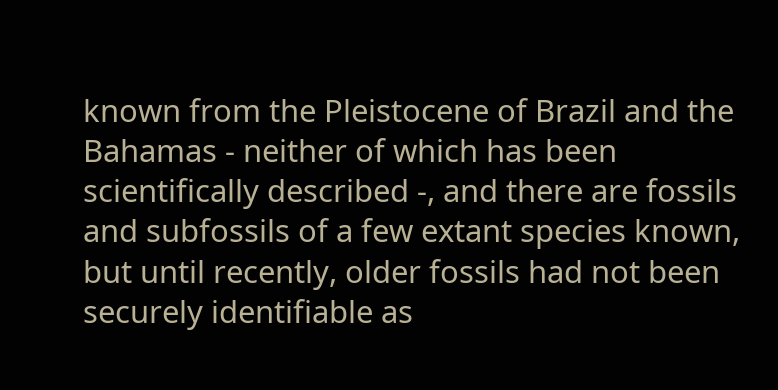known from the Pleistocene of Brazil and the Bahamas - neither of which has been scientifically described -, and there are fossils and subfossils of a few extant species known, but until recently, older fossils had not been securely identifiable as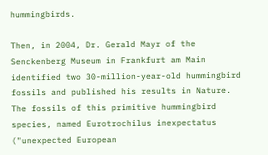hummingbirds.

Then, in 2004, Dr. Gerald Mayr of the Senckenberg Museum in Frankfurt am Main identified two 30-million-year-old hummingbird fossils and published his results in Nature. The fossils of this primitive hummingbird species, named Eurotrochilus inexpectatus ("unexpected European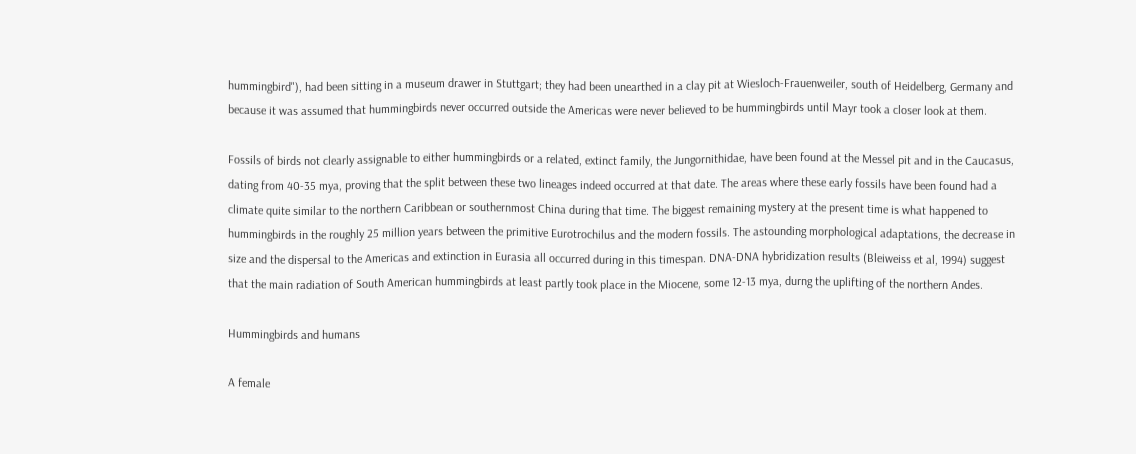hummingbird"), had been sitting in a museum drawer in Stuttgart; they had been unearthed in a clay pit at Wiesloch-Frauenweiler, south of Heidelberg, Germany and because it was assumed that hummingbirds never occurred outside the Americas were never believed to be hummingbirds until Mayr took a closer look at them.

Fossils of birds not clearly assignable to either hummingbirds or a related, extinct family, the Jungornithidae, have been found at the Messel pit and in the Caucasus, dating from 40-35 mya, proving that the split between these two lineages indeed occurred at that date. The areas where these early fossils have been found had a climate quite similar to the northern Caribbean or southernmost China during that time. The biggest remaining mystery at the present time is what happened to hummingbirds in the roughly 25 million years between the primitive Eurotrochilus and the modern fossils. The astounding morphological adaptations, the decrease in size and the dispersal to the Americas and extinction in Eurasia all occurred during in this timespan. DNA-DNA hybridization results (Bleiweiss et al, 1994) suggest that the main radiation of South American hummingbirds at least partly took place in the Miocene, some 12-13 mya, durng the uplifting of the northern Andes.

Hummingbirds and humans

A female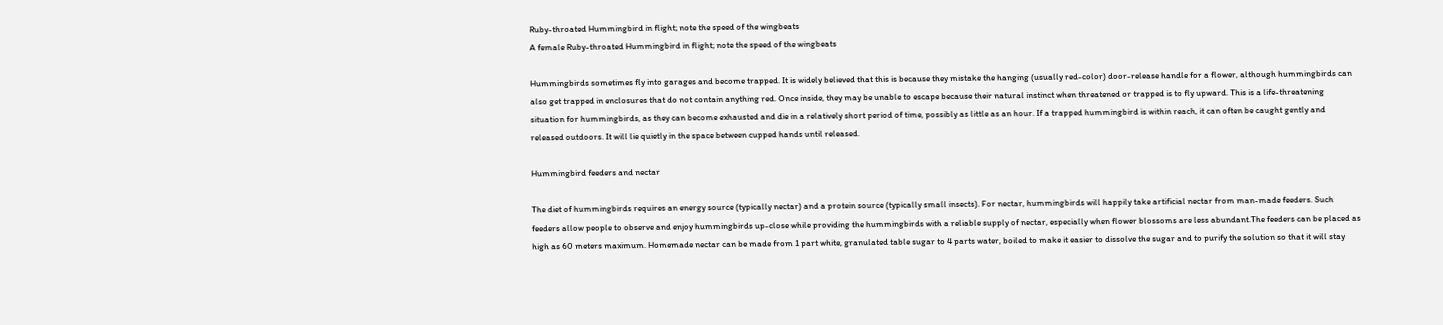Ruby-throated Hummingbird in flight; note the speed of the wingbeats
A female Ruby-throated Hummingbird in flight; note the speed of the wingbeats

Hummingbirds sometimes fly into garages and become trapped. It is widely believed that this is because they mistake the hanging (usually red-color) door-release handle for a flower, although hummingbirds can also get trapped in enclosures that do not contain anything red. Once inside, they may be unable to escape because their natural instinct when threatened or trapped is to fly upward. This is a life-threatening situation for hummingbirds, as they can become exhausted and die in a relatively short period of time, possibly as little as an hour. If a trapped hummingbird is within reach, it can often be caught gently and released outdoors. It will lie quietly in the space between cupped hands until released.

Hummingbird feeders and nectar

The diet of hummingbirds requires an energy source (typically nectar) and a protein source (typically small insects). For nectar, hummingbirds will happily take artificial nectar from man-made feeders. Such feeders allow people to observe and enjoy hummingbirds up-close while providing the hummingbirds with a reliable supply of nectar, especially when flower blossoms are less abundant.The feeders can be placed as high as 60 meters maximum. Homemade nectar can be made from 1 part white, granulated table sugar to 4 parts water, boiled to make it easier to dissolve the sugar and to purify the solution so that it will stay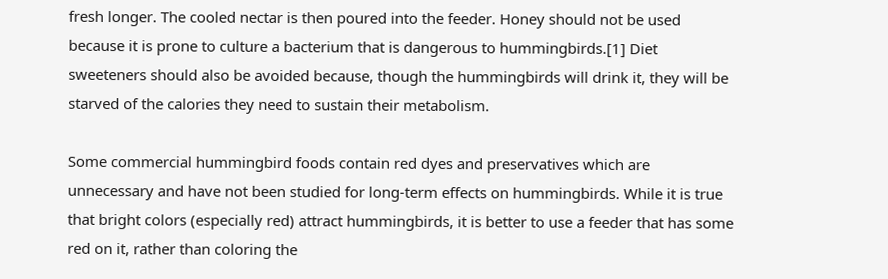fresh longer. The cooled nectar is then poured into the feeder. Honey should not be used because it is prone to culture a bacterium that is dangerous to hummingbirds.[1] Diet sweeteners should also be avoided because, though the hummingbirds will drink it, they will be starved of the calories they need to sustain their metabolism.

Some commercial hummingbird foods contain red dyes and preservatives which are unnecessary and have not been studied for long-term effects on hummingbirds. While it is true that bright colors (especially red) attract hummingbirds, it is better to use a feeder that has some red on it, rather than coloring the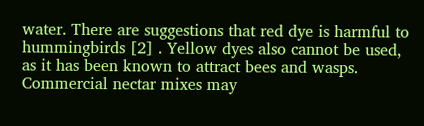water. There are suggestions that red dye is harmful to hummingbirds [2] . Yellow dyes also cannot be used, as it has been known to attract bees and wasps. Commercial nectar mixes may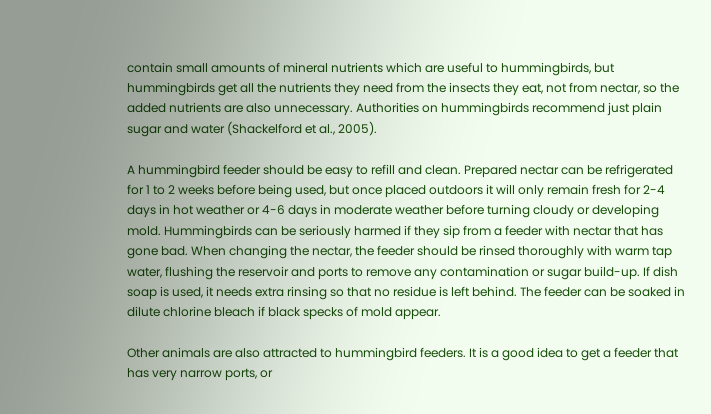contain small amounts of mineral nutrients which are useful to hummingbirds, but hummingbirds get all the nutrients they need from the insects they eat, not from nectar, so the added nutrients are also unnecessary. Authorities on hummingbirds recommend just plain sugar and water (Shackelford et al., 2005).

A hummingbird feeder should be easy to refill and clean. Prepared nectar can be refrigerated for 1 to 2 weeks before being used, but once placed outdoors it will only remain fresh for 2-4 days in hot weather or 4-6 days in moderate weather before turning cloudy or developing mold. Hummingbirds can be seriously harmed if they sip from a feeder with nectar that has gone bad. When changing the nectar, the feeder should be rinsed thoroughly with warm tap water, flushing the reservoir and ports to remove any contamination or sugar build-up. If dish soap is used, it needs extra rinsing so that no residue is left behind. The feeder can be soaked in dilute chlorine bleach if black specks of mold appear.

Other animals are also attracted to hummingbird feeders. It is a good idea to get a feeder that has very narrow ports, or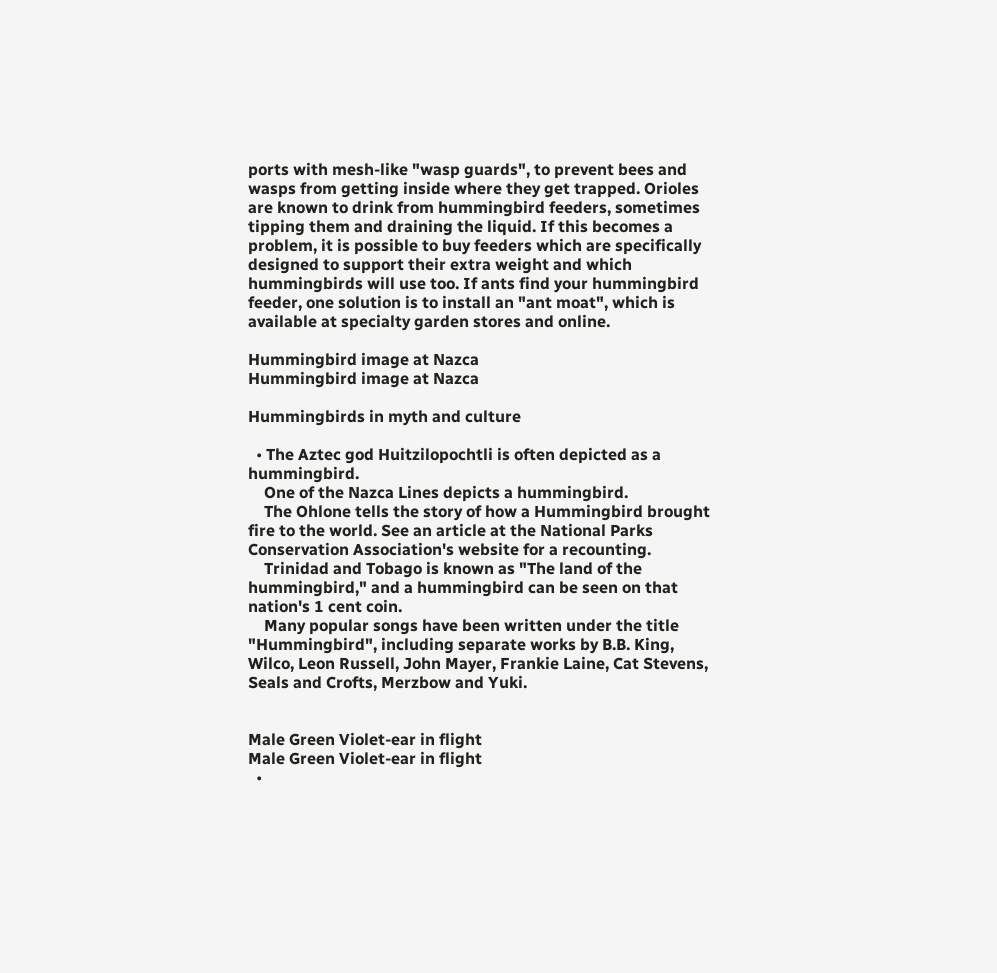ports with mesh-like "wasp guards", to prevent bees and wasps from getting inside where they get trapped. Orioles are known to drink from hummingbird feeders, sometimes tipping them and draining the liquid. If this becomes a problem, it is possible to buy feeders which are specifically designed to support their extra weight and which hummingbirds will use too. If ants find your hummingbird feeder, one solution is to install an "ant moat", which is available at specialty garden stores and online.

Hummingbird image at Nazca
Hummingbird image at Nazca

Hummingbirds in myth and culture

  • The Aztec god Huitzilopochtli is often depicted as a hummingbird.
    One of the Nazca Lines depicts a hummingbird.
    The Ohlone tells the story of how a Hummingbird brought fire to the world. See an article at the National Parks Conservation Association's website for a recounting.
    Trinidad and Tobago is known as "The land of the hummingbird," and a hummingbird can be seen on that nation's 1 cent coin.
    Many popular songs have been written under the title "Hummingbird", including separate works by B.B. King, Wilco, Leon Russell, John Mayer, Frankie Laine, Cat Stevens, Seals and Crofts, Merzbow and Yuki.


Male Green Violet-ear in flight
Male Green Violet-ear in flight
  •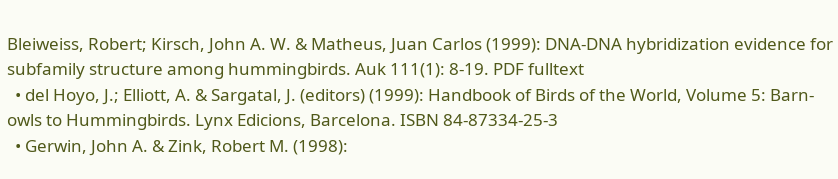Bleiweiss, Robert; Kirsch, John A. W. & Matheus, Juan Carlos (1999): DNA-DNA hybridization evidence for subfamily structure among hummingbirds. Auk 111(1): 8-19. PDF fulltext
  • del Hoyo, J.; Elliott, A. & Sargatal, J. (editors) (1999): Handbook of Birds of the World, Volume 5: Barn-owls to Hummingbirds. Lynx Edicions, Barcelona. ISBN 84-87334-25-3
  • Gerwin, John A. & Zink, Robert M. (1998):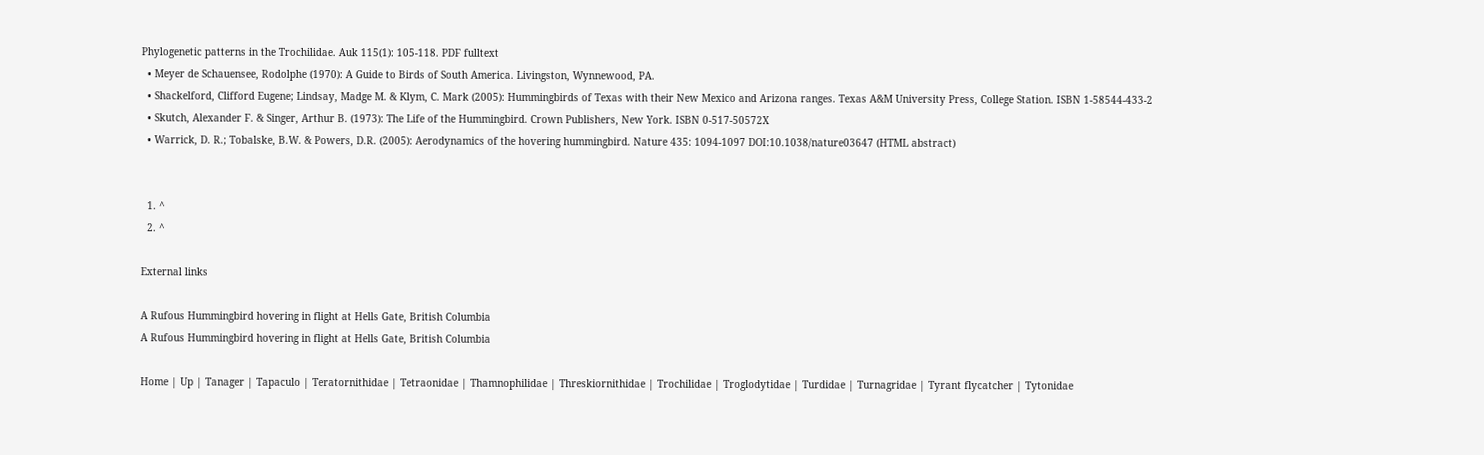Phylogenetic patterns in the Trochilidae. Auk 115(1): 105-118. PDF fulltext
  • Meyer de Schauensee, Rodolphe (1970): A Guide to Birds of South America. Livingston, Wynnewood, PA.
  • Shackelford, Clifford Eugene; Lindsay, Madge M. & Klym, C. Mark (2005): Hummingbirds of Texas with their New Mexico and Arizona ranges. Texas A&M University Press, College Station. ISBN 1-58544-433-2
  • Skutch, Alexander F. & Singer, Arthur B. (1973): The Life of the Hummingbird. Crown Publishers, New York. ISBN 0-517-50572X
  • Warrick, D. R.; Tobalske, B.W. & Powers, D.R. (2005): Aerodynamics of the hovering hummingbird. Nature 435: 1094-1097 DOI:10.1038/nature03647 (HTML abstract)


  1. ^
  2. ^

External links

A Rufous Hummingbird hovering in flight at Hells Gate, British Columbia
A Rufous Hummingbird hovering in flight at Hells Gate, British Columbia

Home | Up | Tanager | Tapaculo | Teratornithidae | Tetraonidae | Thamnophilidae | Threskiornithidae | Trochilidae | Troglodytidae | Turdidae | Turnagridae | Tyrant flycatcher | Tytonidae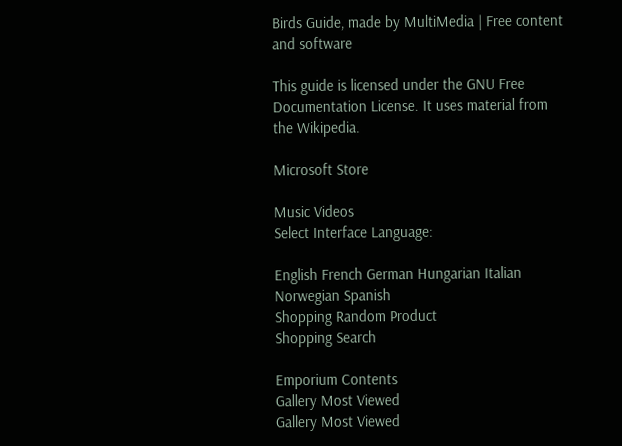Birds Guide, made by MultiMedia | Free content and software

This guide is licensed under the GNU Free Documentation License. It uses material from the Wikipedia.

Microsoft Store

Music Videos
Select Interface Language:

English French German Hungarian Italian Norwegian Spanish
Shopping Random Product
Shopping Search

Emporium Contents
Gallery Most Viewed
Gallery Most Viewed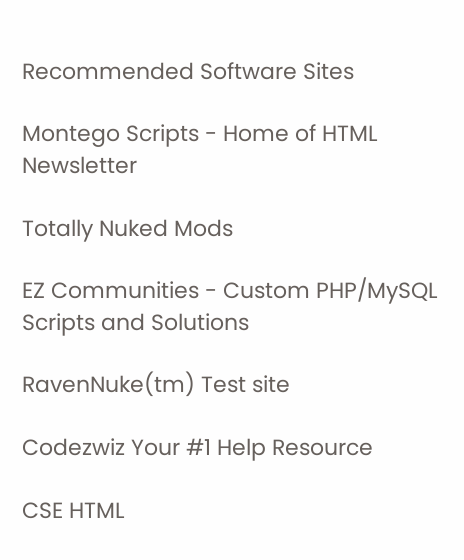Recommended Software Sites

Montego Scripts - Home of HTML Newsletter

Totally Nuked Mods

EZ Communities - Custom PHP/MySQL Scripts and Solutions

RavenNuke(tm) Test site

Codezwiz Your #1 Help Resource

CSE HTML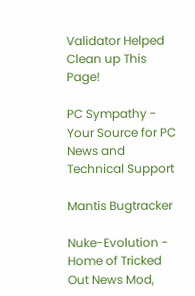Validator Helped Clean up This Page!

PC Sympathy - Your Source for PC News and Technical Support

Mantis Bugtracker

Nuke-Evolution - Home of Tricked Out News Mod,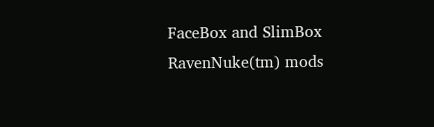FaceBox and SlimBox RavenNuke(tm) mods